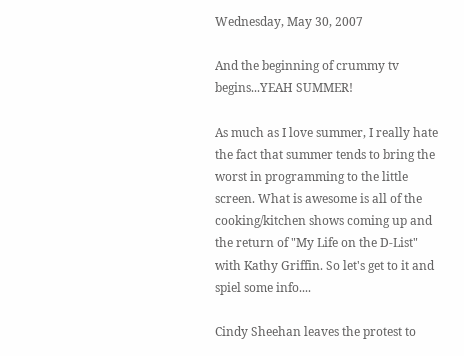Wednesday, May 30, 2007

And the beginning of crummy tv begins...YEAH SUMMER!

As much as I love summer, I really hate the fact that summer tends to bring the worst in programming to the little screen. What is awesome is all of the cooking/kitchen shows coming up and the return of "My Life on the D-List" with Kathy Griffin. So let's get to it and spiel some info....

Cindy Sheehan leaves the protest to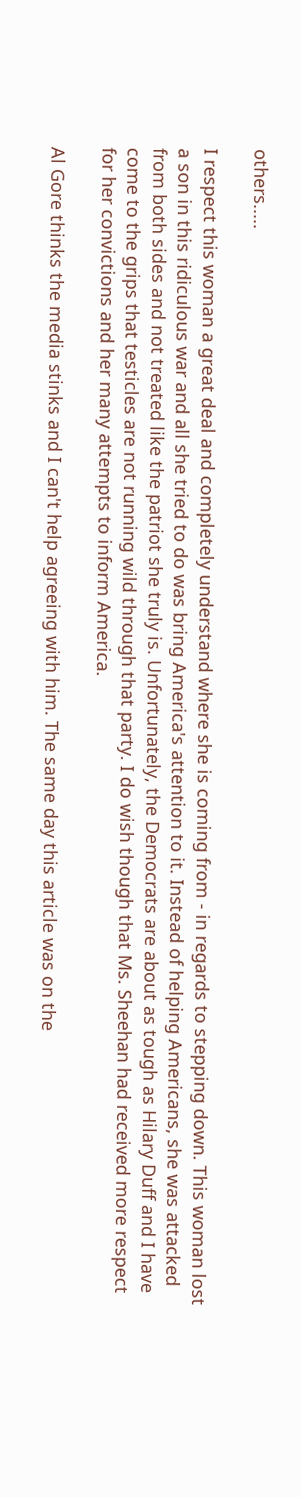others.....

I respect this woman a great deal and completely understand where she is coming from - in regards to stepping down. This woman lost a son in this ridiculous war and all she tried to do was bring America's attention to it. Instead of helping Americans, she was attacked from both sides and not treated like the patriot she truly is. Unfortunately, the Democrats are about as tough as Hilary Duff and I have come to the grips that testicles are not running wild through that party. I do wish though that Ms. Sheehan had received more respect for her convictions and her many attempts to inform America.

Al Gore thinks the media stinks and I can't help agreeing with him. The same day this article was on the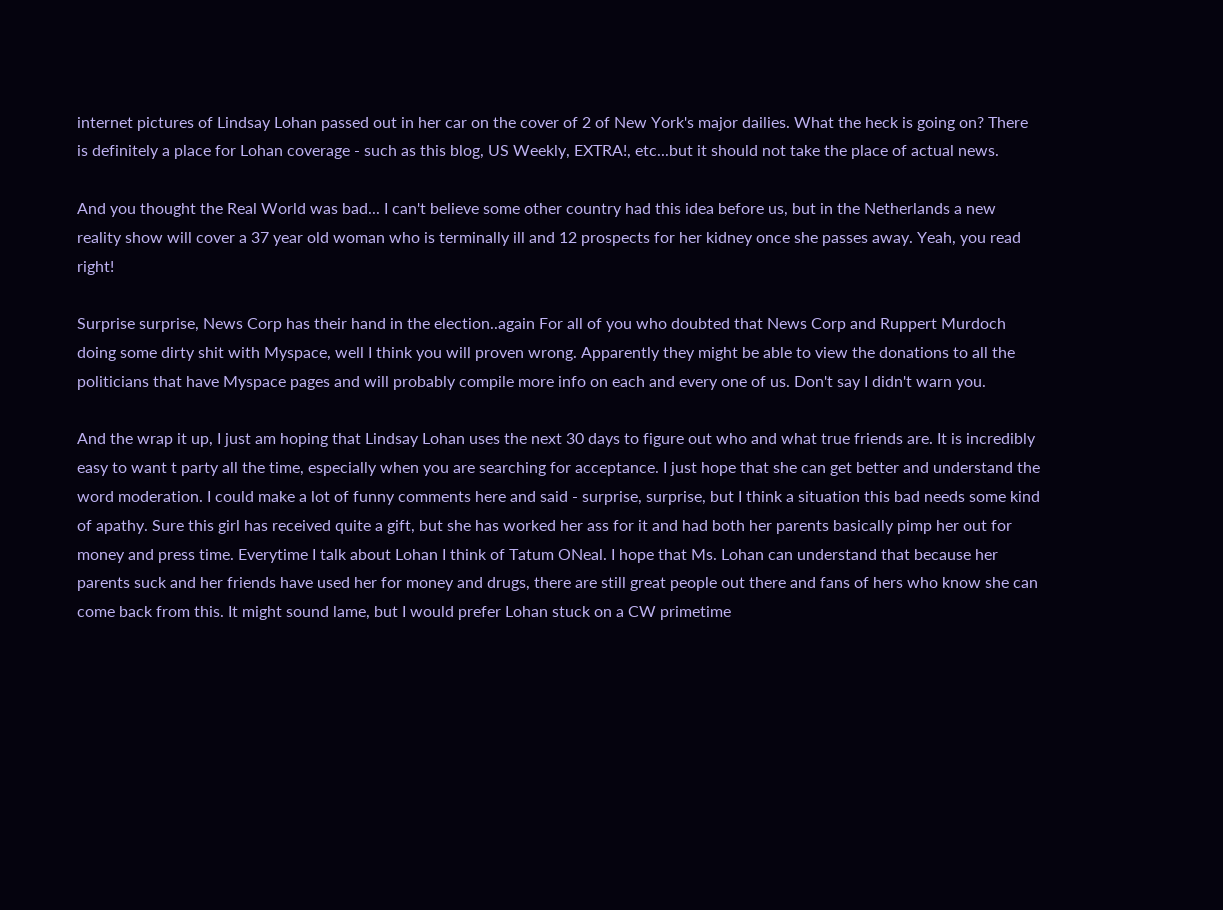internet pictures of Lindsay Lohan passed out in her car on the cover of 2 of New York's major dailies. What the heck is going on? There is definitely a place for Lohan coverage - such as this blog, US Weekly, EXTRA!, etc...but it should not take the place of actual news.

And you thought the Real World was bad... I can't believe some other country had this idea before us, but in the Netherlands a new reality show will cover a 37 year old woman who is terminally ill and 12 prospects for her kidney once she passes away. Yeah, you read right!

Surprise surprise, News Corp has their hand in the election..again For all of you who doubted that News Corp and Ruppert Murdoch doing some dirty shit with Myspace, well I think you will proven wrong. Apparently they might be able to view the donations to all the politicians that have Myspace pages and will probably compile more info on each and every one of us. Don't say I didn't warn you.

And the wrap it up, I just am hoping that Lindsay Lohan uses the next 30 days to figure out who and what true friends are. It is incredibly easy to want t party all the time, especially when you are searching for acceptance. I just hope that she can get better and understand the word moderation. I could make a lot of funny comments here and said - surprise, surprise, but I think a situation this bad needs some kind of apathy. Sure this girl has received quite a gift, but she has worked her ass for it and had both her parents basically pimp her out for money and press time. Everytime I talk about Lohan I think of Tatum ONeal. I hope that Ms. Lohan can understand that because her parents suck and her friends have used her for money and drugs, there are still great people out there and fans of hers who know she can come back from this. It might sound lame, but I would prefer Lohan stuck on a CW primetime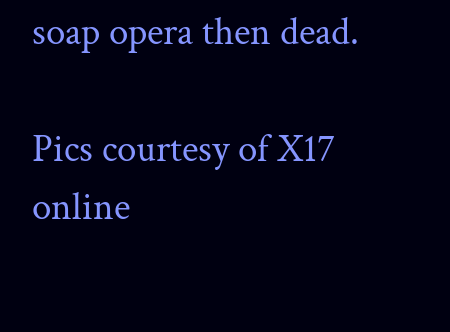soap opera then dead.

Pics courtesy of X17 online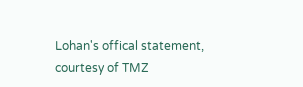Lohan's offical statement, courtesy of TMZ